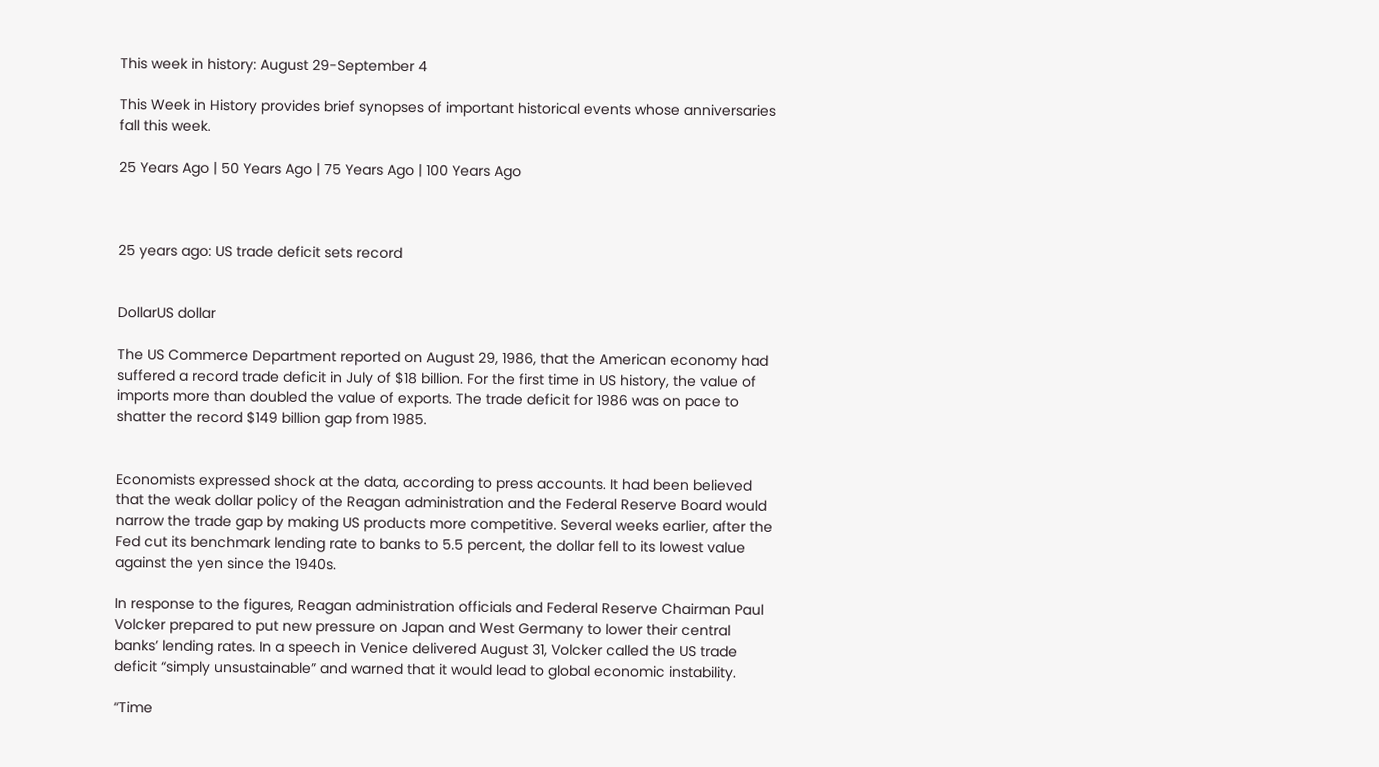This week in history: August 29-September 4

This Week in History provides brief synopses of important historical events whose anniversaries fall this week.

25 Years Ago | 50 Years Ago | 75 Years Ago | 100 Years Ago



25 years ago: US trade deficit sets record


DollarUS dollar

The US Commerce Department reported on August 29, 1986, that the American economy had suffered a record trade deficit in July of $18 billion. For the first time in US history, the value of imports more than doubled the value of exports. The trade deficit for 1986 was on pace to shatter the record $149 billion gap from 1985.


Economists expressed shock at the data, according to press accounts. It had been believed that the weak dollar policy of the Reagan administration and the Federal Reserve Board would narrow the trade gap by making US products more competitive. Several weeks earlier, after the Fed cut its benchmark lending rate to banks to 5.5 percent, the dollar fell to its lowest value against the yen since the 1940s.

In response to the figures, Reagan administration officials and Federal Reserve Chairman Paul Volcker prepared to put new pressure on Japan and West Germany to lower their central banks’ lending rates. In a speech in Venice delivered August 31, Volcker called the US trade deficit “simply unsustainable” and warned that it would lead to global economic instability.

“Time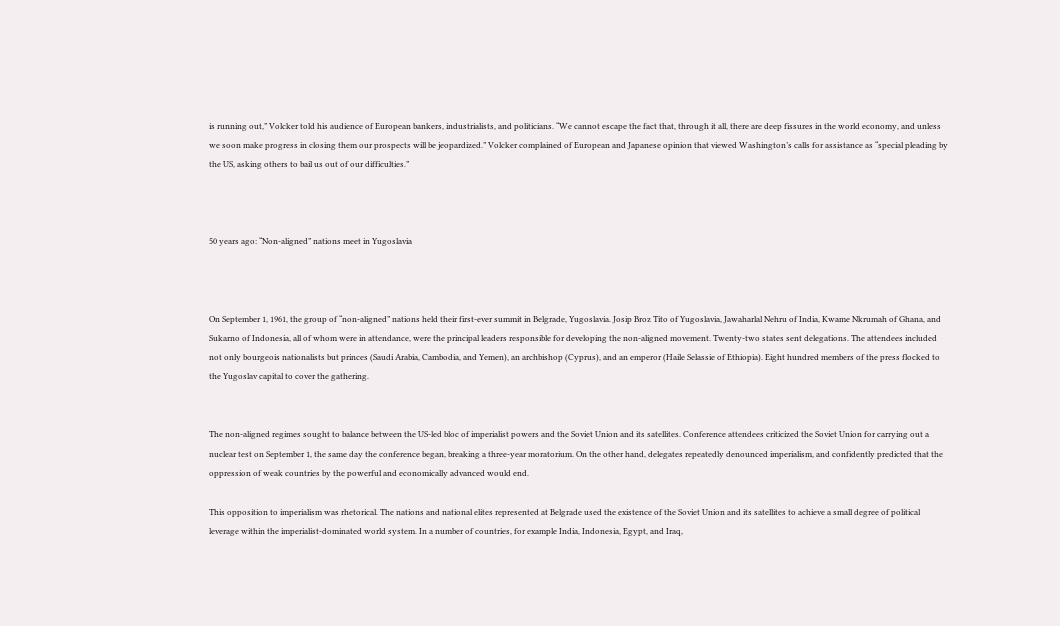is running out,” Volcker told his audience of European bankers, industrialists, and politicians. “We cannot escape the fact that, through it all, there are deep fissures in the world economy, and unless we soon make progress in closing them our prospects will be jeopardized.” Volcker complained of European and Japanese opinion that viewed Washington’s calls for assistance as “special pleading by the US, asking others to bail us out of our difficulties.”



50 years ago: “Non-aligned” nations meet in Yugoslavia



On September 1, 1961, the group of “non-aligned” nations held their first-ever summit in Belgrade, Yugoslavia. Josip Broz Tito of Yugoslavia, Jawaharlal Nehru of India, Kwame Nkrumah of Ghana, and Sukarno of Indonesia, all of whom were in attendance, were the principal leaders responsible for developing the non-aligned movement. Twenty-two states sent delegations. The attendees included not only bourgeois nationalists but princes (Saudi Arabia, Cambodia, and Yemen), an archbishop (Cyprus), and an emperor (Haile Selassie of Ethiopia). Eight hundred members of the press flocked to the Yugoslav capital to cover the gathering.


The non-aligned regimes sought to balance between the US-led bloc of imperialist powers and the Soviet Union and its satellites. Conference attendees criticized the Soviet Union for carrying out a nuclear test on September 1, the same day the conference began, breaking a three-year moratorium. On the other hand, delegates repeatedly denounced imperialism, and confidently predicted that the oppression of weak countries by the powerful and economically advanced would end.

This opposition to imperialism was rhetorical. The nations and national elites represented at Belgrade used the existence of the Soviet Union and its satellites to achieve a small degree of political leverage within the imperialist-dominated world system. In a number of countries, for example India, Indonesia, Egypt, and Iraq,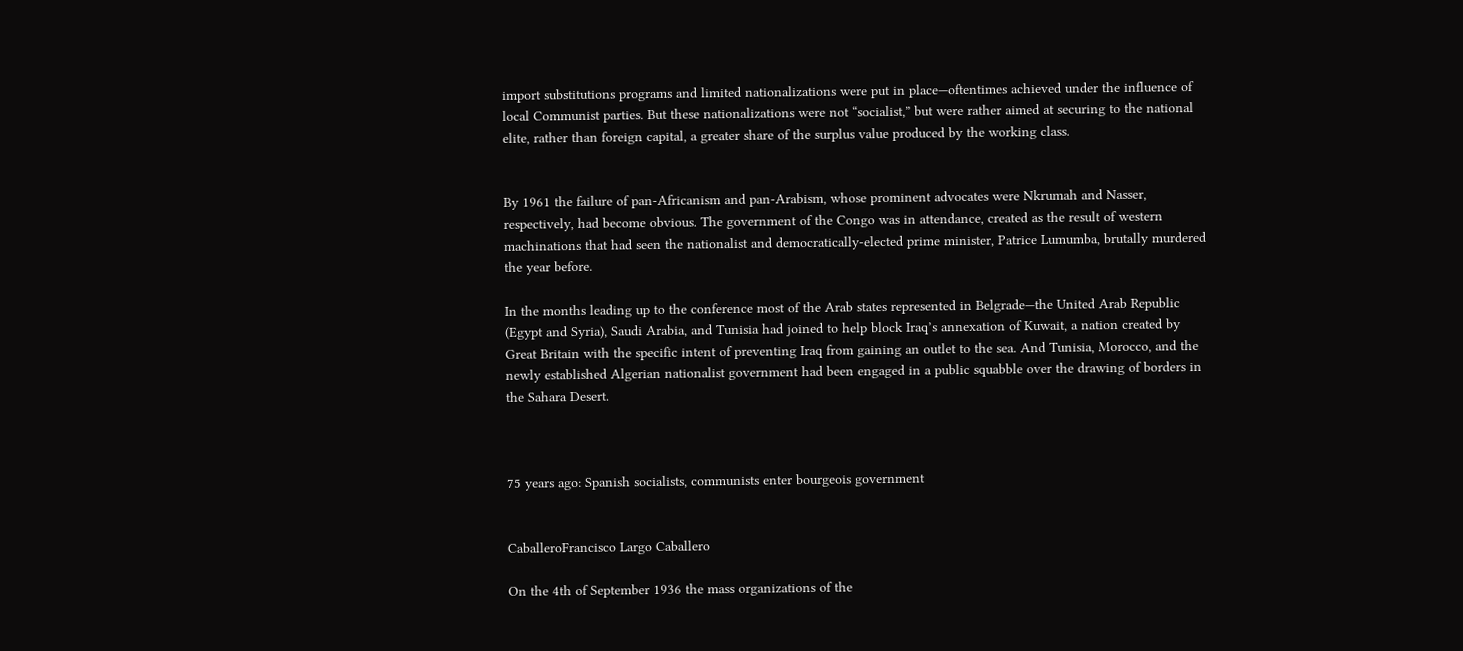import substitutions programs and limited nationalizations were put in place—oftentimes achieved under the influence of local Communist parties. But these nationalizations were not “socialist,” but were rather aimed at securing to the national elite, rather than foreign capital, a greater share of the surplus value produced by the working class.


By 1961 the failure of pan-Africanism and pan-Arabism, whose prominent advocates were Nkrumah and Nasser, respectively, had become obvious. The government of the Congo was in attendance, created as the result of western machinations that had seen the nationalist and democratically-elected prime minister, Patrice Lumumba, brutally murdered the year before.

In the months leading up to the conference most of the Arab states represented in Belgrade—the United Arab Republic (Egypt and Syria), Saudi Arabia, and Tunisia had joined to help block Iraq’s annexation of Kuwait, a nation created by Great Britain with the specific intent of preventing Iraq from gaining an outlet to the sea. And Tunisia, Morocco, and the newly established Algerian nationalist government had been engaged in a public squabble over the drawing of borders in the Sahara Desert.



75 years ago: Spanish socialists, communists enter bourgeois government


CaballeroFrancisco Largo Caballero

On the 4th of September 1936 the mass organizations of the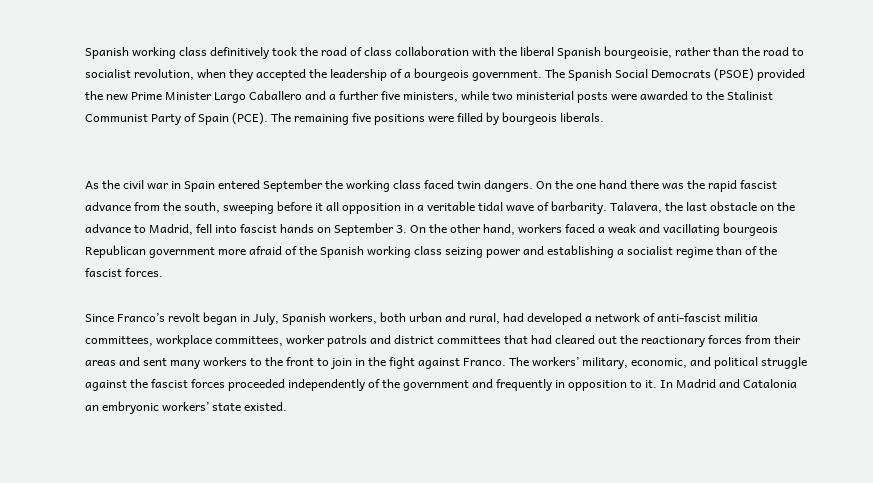Spanish working class definitively took the road of class collaboration with the liberal Spanish bourgeoisie, rather than the road to socialist revolution, when they accepted the leadership of a bourgeois government. The Spanish Social Democrats (PSOE) provided the new Prime Minister Largo Caballero and a further five ministers, while two ministerial posts were awarded to the Stalinist Communist Party of Spain (PCE). The remaining five positions were filled by bourgeois liberals.


As the civil war in Spain entered September the working class faced twin dangers. On the one hand there was the rapid fascist advance from the south, sweeping before it all opposition in a veritable tidal wave of barbarity. Talavera, the last obstacle on the advance to Madrid, fell into fascist hands on September 3. On the other hand, workers faced a weak and vacillating bourgeois Republican government more afraid of the Spanish working class seizing power and establishing a socialist regime than of the fascist forces.

Since Franco’s revolt began in July, Spanish workers, both urban and rural, had developed a network of anti-fascist militia committees, workplace committees, worker patrols and district committees that had cleared out the reactionary forces from their areas and sent many workers to the front to join in the fight against Franco. The workers’ military, economic, and political struggle against the fascist forces proceeded independently of the government and frequently in opposition to it. In Madrid and Catalonia an embryonic workers’ state existed.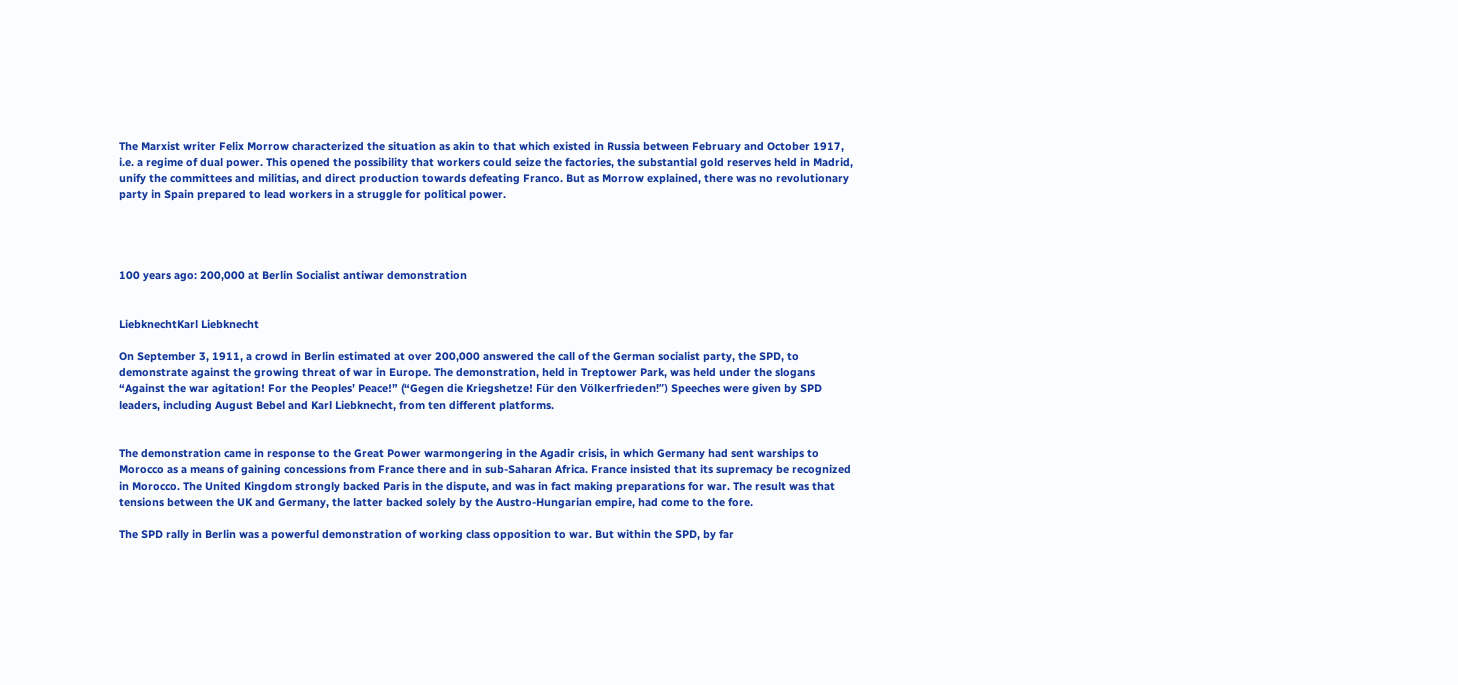The Marxist writer Felix Morrow characterized the situation as akin to that which existed in Russia between February and October 1917, i.e. a regime of dual power. This opened the possibility that workers could seize the factories, the substantial gold reserves held in Madrid, unify the committees and militias, and direct production towards defeating Franco. But as Morrow explained, there was no revolutionary party in Spain prepared to lead workers in a struggle for political power.




100 years ago: 200,000 at Berlin Socialist antiwar demonstration


LiebknechtKarl Liebknecht

On September 3, 1911, a crowd in Berlin estimated at over 200,000 answered the call of the German socialist party, the SPD, to demonstrate against the growing threat of war in Europe. The demonstration, held in Treptower Park, was held under the slogans “Against the war agitation! For the Peoples’ Peace!” (“Gegen die Kriegshetze! Für den Völkerfrieden!”) Speeches were given by SPD leaders, including August Bebel and Karl Liebknecht, from ten different platforms.


The demonstration came in response to the Great Power warmongering in the Agadir crisis, in which Germany had sent warships to Morocco as a means of gaining concessions from France there and in sub-Saharan Africa. France insisted that its supremacy be recognized in Morocco. The United Kingdom strongly backed Paris in the dispute, and was in fact making preparations for war. The result was that tensions between the UK and Germany, the latter backed solely by the Austro-Hungarian empire, had come to the fore.

The SPD rally in Berlin was a powerful demonstration of working class opposition to war. But within the SPD, by far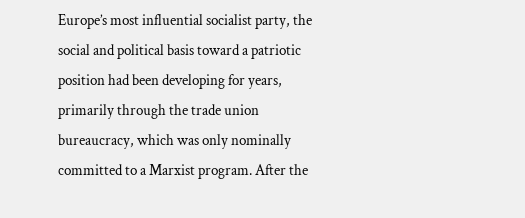Europe’s most influential socialist party, the social and political basis toward a patriotic position had been developing for years, primarily through the trade union bureaucracy, which was only nominally committed to a Marxist program. After the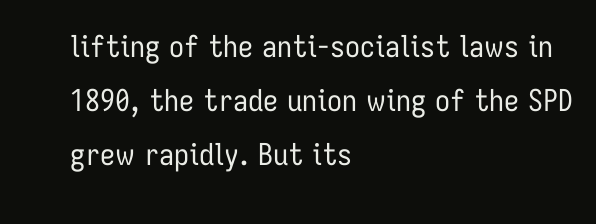lifting of the anti-socialist laws in 1890, the trade union wing of the SPD grew rapidly. But its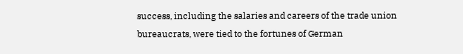success, including the salaries and careers of the trade union bureaucrats, were tied to the fortunes of German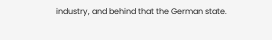industry, and behind that the German state.